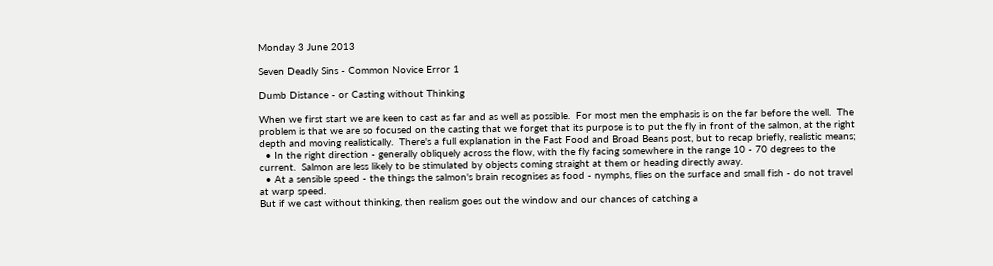Monday 3 June 2013

Seven Deadly Sins - Common Novice Error 1

Dumb Distance - or Casting without Thinking

When we first start we are keen to cast as far and as well as possible.  For most men the emphasis is on the far before the well.  The problem is that we are so focused on the casting that we forget that its purpose is to put the fly in front of the salmon, at the right depth and moving realistically.  There's a full explanation in the Fast Food and Broad Beans post, but to recap briefly, realistic means;
  • In the right direction - generally obliquely across the flow, with the fly facing somewhere in the range 10 - 70 degrees to the current.  Salmon are less likely to be stimulated by objects coming straight at them or heading directly away.
  • At a sensible speed - the things the salmon's brain recognises as food - nymphs, flies on the surface and small fish - do not travel at warp speed.
But if we cast without thinking, then realism goes out the window and our chances of catching a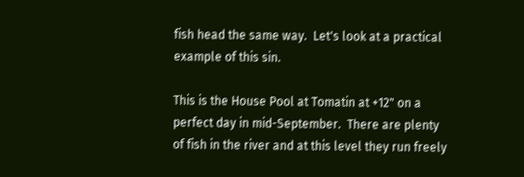fish head the same way.  Let's look at a practical example of this sin.

This is the House Pool at Tomatin at +12" on a perfect day in mid-September.  There are plenty of fish in the river and at this level they run freely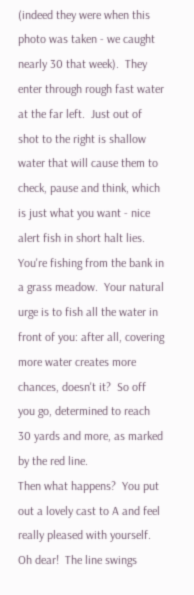(indeed they were when this photo was taken - we caught nearly 30 that week).  They enter through rough fast water at the far left.  Just out of shot to the right is shallow water that will cause them to check, pause and think, which is just what you want - nice alert fish in short halt lies.  You're fishing from the bank in a grass meadow.  Your natural urge is to fish all the water in front of you: after all, covering more water creates more chances, doesn't it?  So off you go, determined to reach 30 yards and more, as marked by the red line.
Then what happens?  You put out a lovely cast to A and feel really pleased with yourself.  Oh dear!  The line swings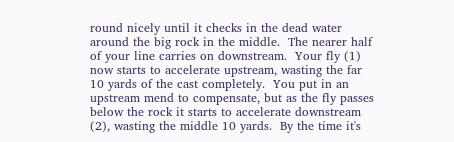round nicely until it checks in the dead water around the big rock in the middle.  The nearer half of your line carries on downstream.  Your fly (1) now starts to accelerate upstream, wasting the far 10 yards of the cast completely.  You put in an upstream mend to compensate, but as the fly passes below the rock it starts to accelerate downstream (2), wasting the middle 10 yards.  By the time it's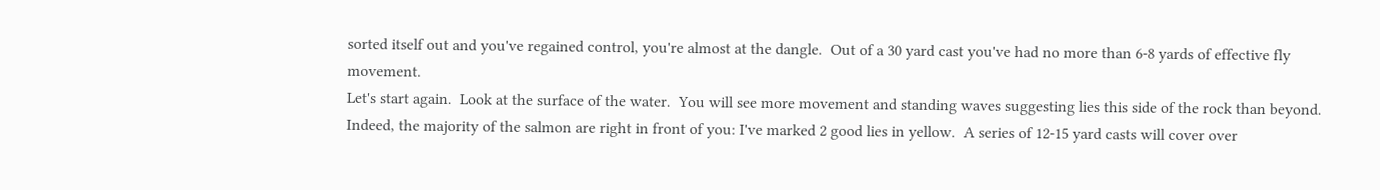sorted itself out and you've regained control, you're almost at the dangle.  Out of a 30 yard cast you've had no more than 6-8 yards of effective fly movement.
Let's start again.  Look at the surface of the water.  You will see more movement and standing waves suggesting lies this side of the rock than beyond.  Indeed, the majority of the salmon are right in front of you: I've marked 2 good lies in yellow.  A series of 12-15 yard casts will cover over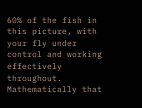60% of the fish in this picture, with your fly under control and working effectively throughout.  Mathematically that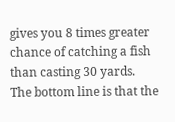gives you 8 times greater chance of catching a fish than casting 30 yards.
The bottom line is that the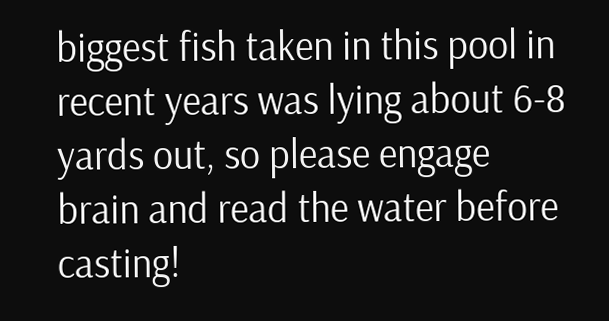biggest fish taken in this pool in recent years was lying about 6-8 yards out, so please engage brain and read the water before casting!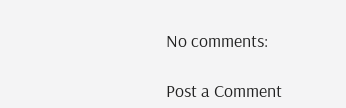No comments:

Post a Comment